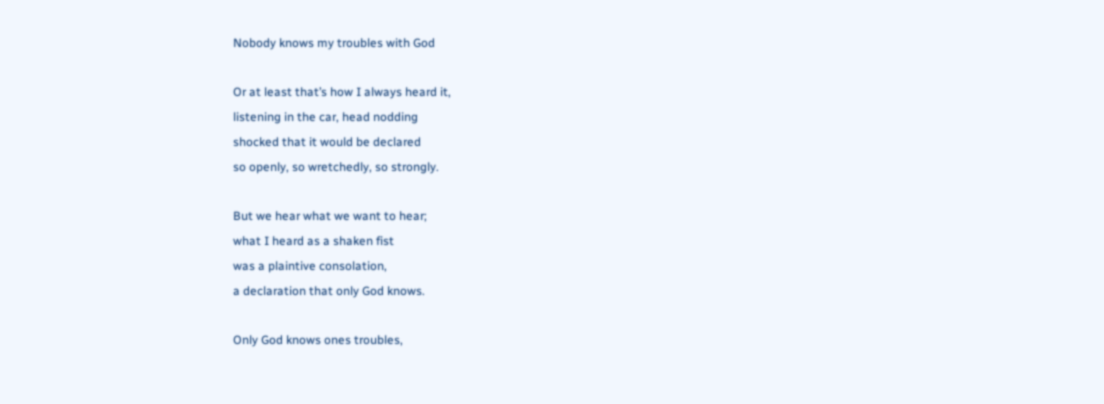Nobody knows my troubles with God

Or at least that’s how I always heard it,
listening in the car, head nodding
shocked that it would be declared
so openly, so wretchedly, so strongly.

But we hear what we want to hear;
what I heard as a shaken fist
was a plaintive consolation,
a declaration that only God knows.

Only God knows ones troubles,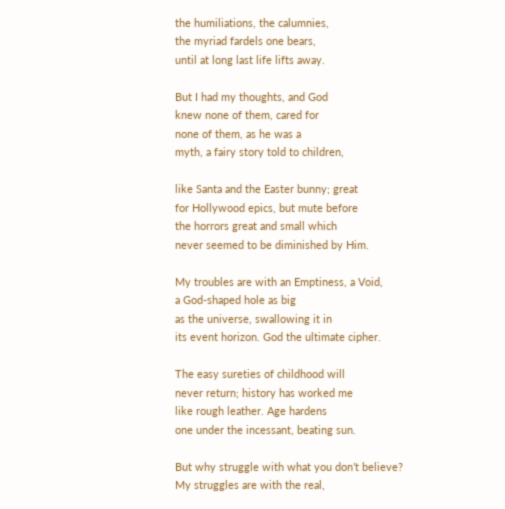the humiliations, the calumnies,
the myriad fardels one bears,
until at long last life lifts away.

But I had my thoughts, and God
knew none of them, cared for
none of them, as he was a
myth, a fairy story told to children,

like Santa and the Easter bunny; great
for Hollywood epics, but mute before
the horrors great and small which
never seemed to be diminished by Him.

My troubles are with an Emptiness, a Void,
a God-shaped hole as big
as the universe, swallowing it in
its event horizon. God the ultimate cipher.

The easy sureties of childhood will
never return; history has worked me
like rough leather. Age hardens
one under the incessant, beating sun.

But why struggle with what you don’t believe?
My struggles are with the real,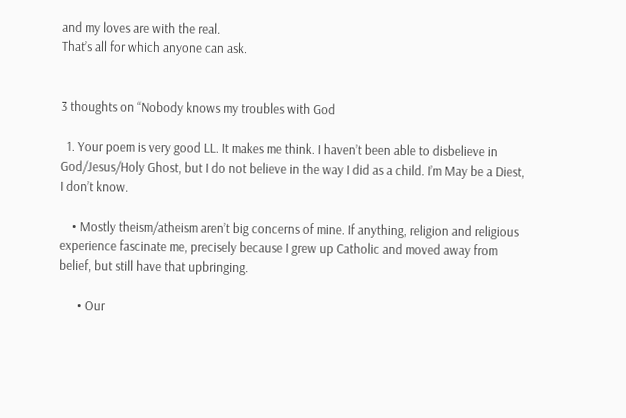and my loves are with the real.
That’s all for which anyone can ask.


3 thoughts on “Nobody knows my troubles with God

  1. Your poem is very good LL. It makes me think. I haven’t been able to disbelieve in God/Jesus/Holy Ghost, but I do not believe in the way I did as a child. I’m May be a Diest, I don’t know.

    • Mostly theism/atheism aren’t big concerns of mine. If anything, religion and religious experience fascinate me, precisely because I grew up Catholic and moved away from belief, but still have that upbringing.

      • Our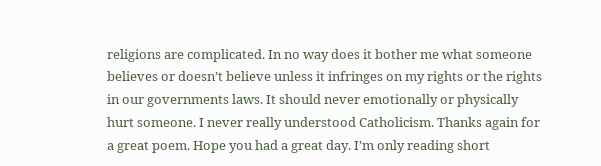religions are complicated. In no way does it bother me what someone believes or doesn’t believe unless it infringes on my rights or the rights in our governments laws. It should never emotionally or physically hurt someone. I never really understood Catholicism. Thanks again for a great poem. Hope you had a great day. I’m only reading short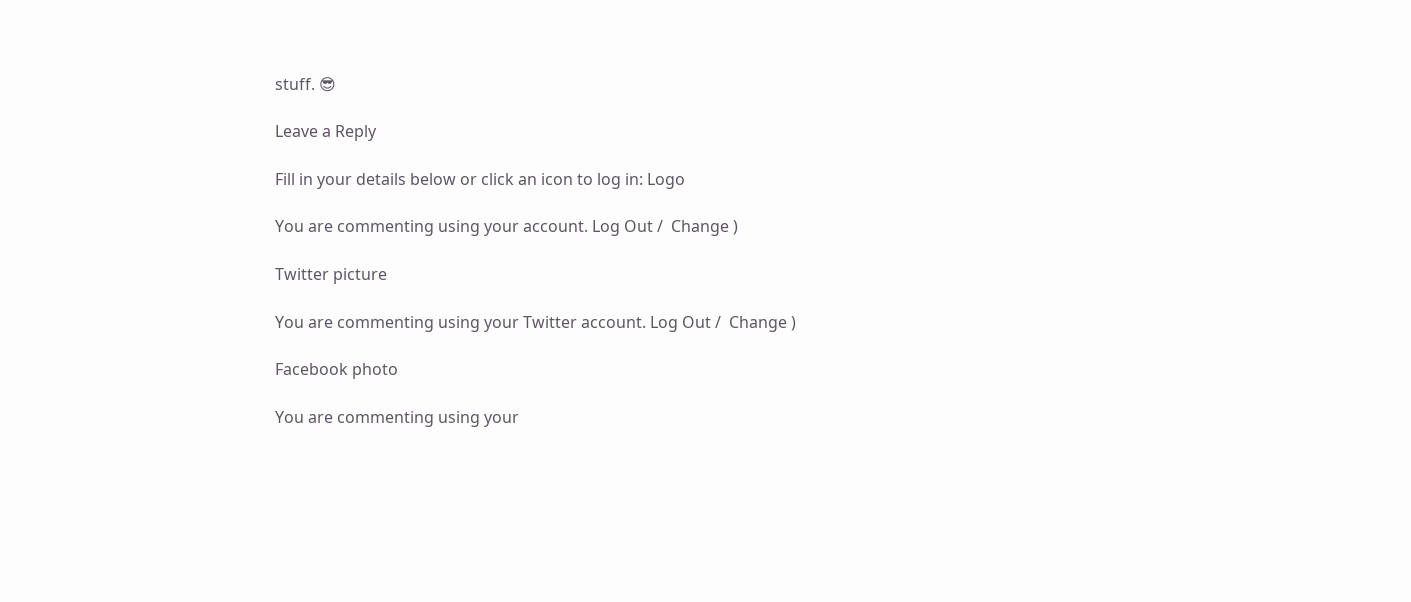stuff. 😎

Leave a Reply

Fill in your details below or click an icon to log in: Logo

You are commenting using your account. Log Out /  Change )

Twitter picture

You are commenting using your Twitter account. Log Out /  Change )

Facebook photo

You are commenting using your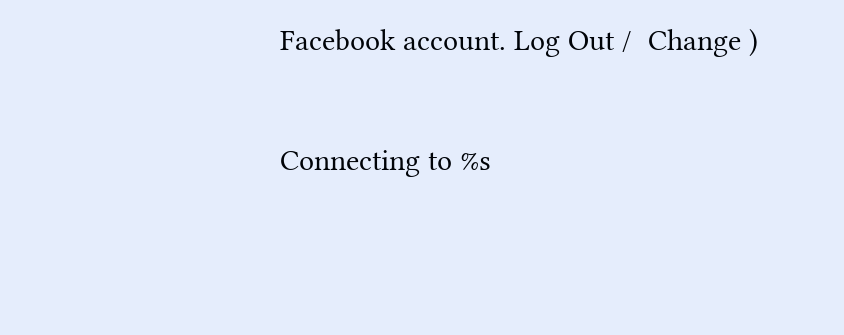Facebook account. Log Out /  Change )

Connecting to %s